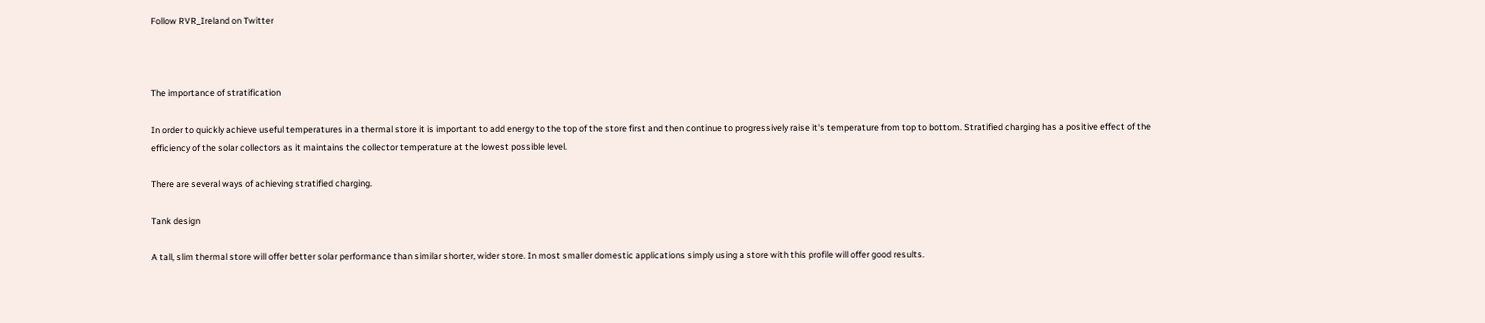Follow RVR_Ireland on Twitter



The importance of stratification

In order to quickly achieve useful temperatures in a thermal store it is important to add energy to the top of the store first and then continue to progressively raise it's temperature from top to bottom. Stratified charging has a positive effect of the efficiency of the solar collectors as it maintains the collector temperature at the lowest possible level.

There are several ways of achieving stratified charging.

Tank design

A tall, slim thermal store will offer better solar performance than similar shorter, wider store. In most smaller domestic applications simply using a store with this profile will offer good results.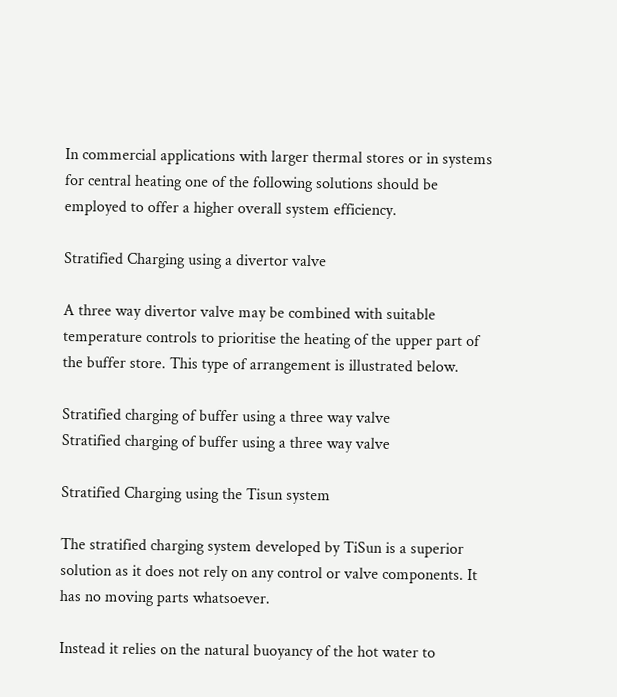In commercial applications with larger thermal stores or in systems for central heating one of the following solutions should be employed to offer a higher overall system efficiency.

Stratified Charging using a divertor valve

A three way divertor valve may be combined with suitable temperature controls to prioritise the heating of the upper part of the buffer store. This type of arrangement is illustrated below.

Stratified charging of buffer using a three way valve
Stratified charging of buffer using a three way valve

Stratified Charging using the Tisun system

The stratified charging system developed by TiSun is a superior solution as it does not rely on any control or valve components. It has no moving parts whatsoever.

Instead it relies on the natural buoyancy of the hot water to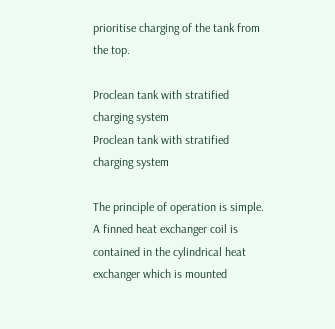prioritise charging of the tank from the top.

Proclean tank with stratified charging system
Proclean tank with stratified charging system

The principle of operation is simple. A finned heat exchanger coil is contained in the cylindrical heat exchanger which is mounted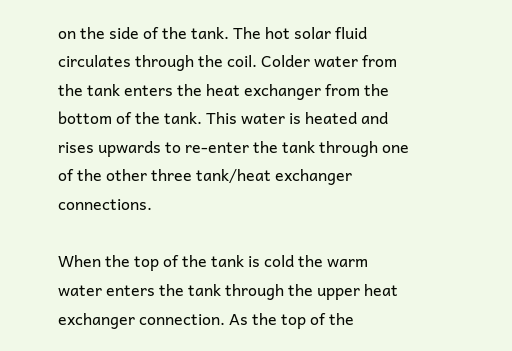on the side of the tank. The hot solar fluid circulates through the coil. Colder water from the tank enters the heat exchanger from the bottom of the tank. This water is heated and rises upwards to re-enter the tank through one of the other three tank/heat exchanger connections.

When the top of the tank is cold the warm water enters the tank through the upper heat exchanger connection. As the top of the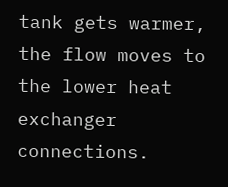tank gets warmer, the flow moves to the lower heat exchanger connections.